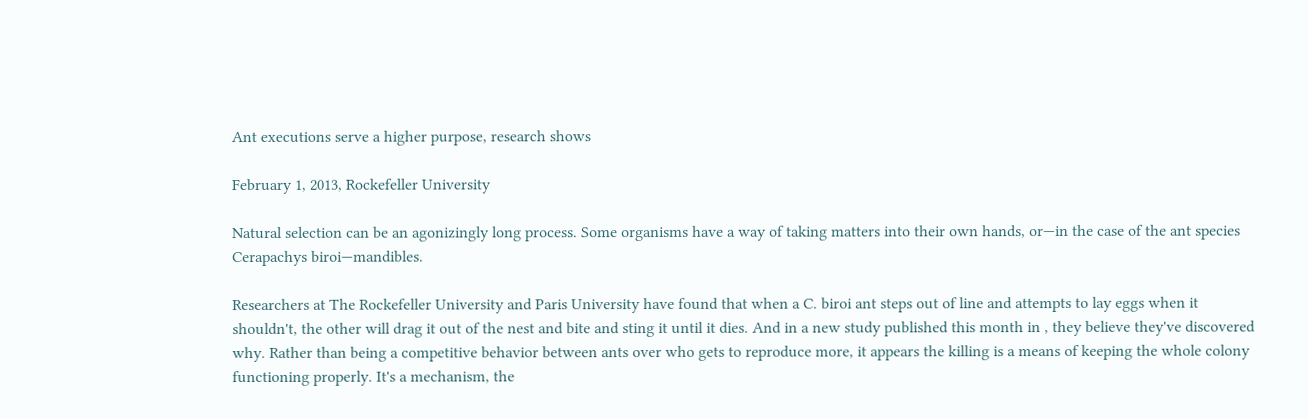Ant executions serve a higher purpose, research shows

February 1, 2013, Rockefeller University

Natural selection can be an agonizingly long process. Some organisms have a way of taking matters into their own hands, or—in the case of the ant species Cerapachys biroi—mandibles.

Researchers at The Rockefeller University and Paris University have found that when a C. biroi ant steps out of line and attempts to lay eggs when it shouldn't, the other will drag it out of the nest and bite and sting it until it dies. And in a new study published this month in , they believe they've discovered why. Rather than being a competitive behavior between ants over who gets to reproduce more, it appears the killing is a means of keeping the whole colony functioning properly. It's a mechanism, the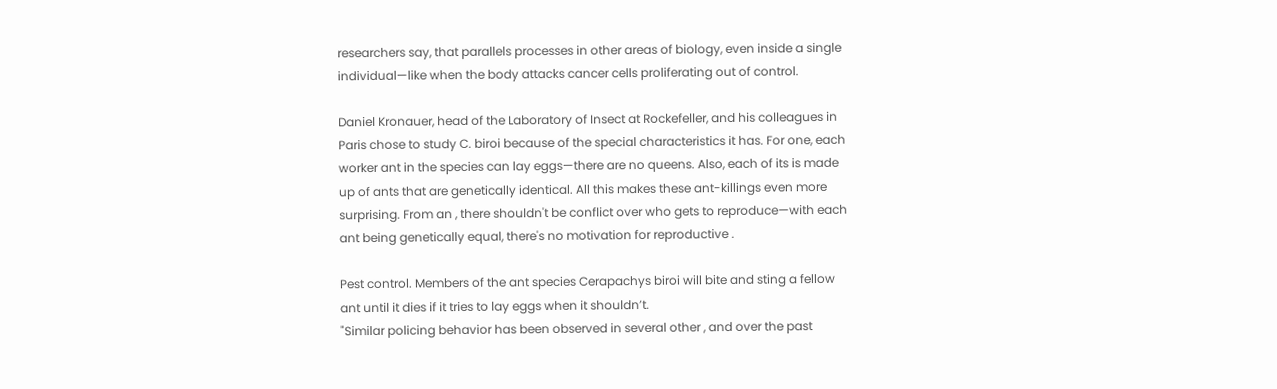researchers say, that parallels processes in other areas of biology, even inside a single individual—like when the body attacks cancer cells proliferating out of control.

Daniel Kronauer, head of the Laboratory of Insect at Rockefeller, and his colleagues in Paris chose to study C. biroi because of the special characteristics it has. For one, each worker ant in the species can lay eggs—there are no queens. Also, each of its is made up of ants that are genetically identical. All this makes these ant-killings even more surprising. From an , there shouldn't be conflict over who gets to reproduce—with each ant being genetically equal, there's no motivation for reproductive .

Pest control. Members of the ant species Cerapachys biroi will bite and sting a fellow ant until it dies if it tries to lay eggs when it shouldn’t.
"Similar policing behavior has been observed in several other , and over the past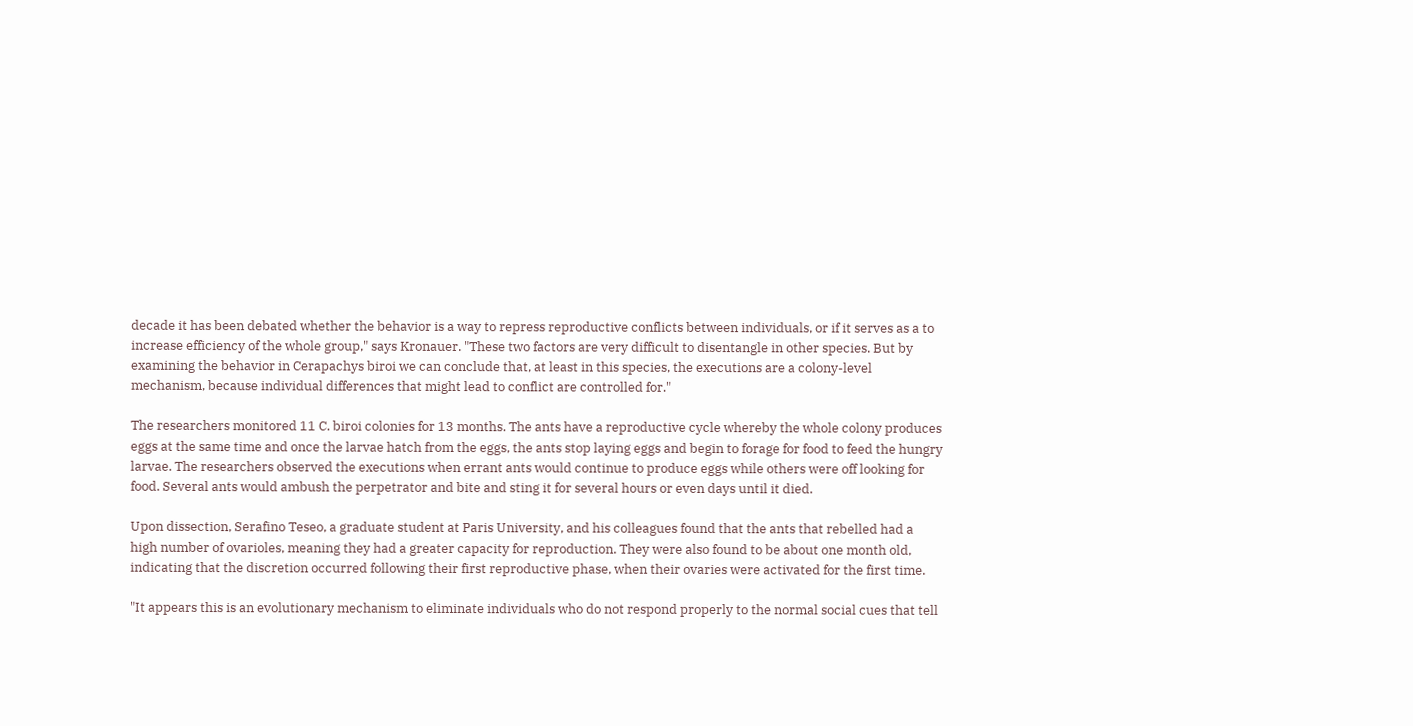decade it has been debated whether the behavior is a way to repress reproductive conflicts between individuals, or if it serves as a to increase efficiency of the whole group," says Kronauer. "These two factors are very difficult to disentangle in other species. But by examining the behavior in Cerapachys biroi we can conclude that, at least in this species, the executions are a colony-level mechanism, because individual differences that might lead to conflict are controlled for."

The researchers monitored 11 C. biroi colonies for 13 months. The ants have a reproductive cycle whereby the whole colony produces eggs at the same time and once the larvae hatch from the eggs, the ants stop laying eggs and begin to forage for food to feed the hungry larvae. The researchers observed the executions when errant ants would continue to produce eggs while others were off looking for food. Several ants would ambush the perpetrator and bite and sting it for several hours or even days until it died.

Upon dissection, Serafino Teseo, a graduate student at Paris University, and his colleagues found that the ants that rebelled had a high number of ovarioles, meaning they had a greater capacity for reproduction. They were also found to be about one month old, indicating that the discretion occurred following their first reproductive phase, when their ovaries were activated for the first time.

"It appears this is an evolutionary mechanism to eliminate individuals who do not respond properly to the normal social cues that tell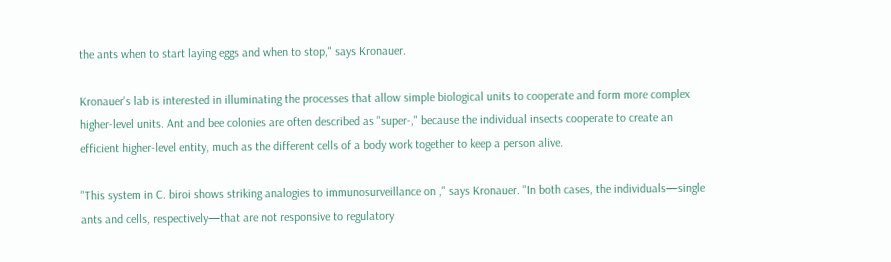the ants when to start laying eggs and when to stop," says Kronauer.

Kronauer's lab is interested in illuminating the processes that allow simple biological units to cooperate and form more complex higher-level units. Ant and bee colonies are often described as "super-," because the individual insects cooperate to create an efficient higher-level entity, much as the different cells of a body work together to keep a person alive.

"This system in C. biroi shows striking analogies to immunosurveillance on ," says Kronauer. "In both cases, the individuals—single ants and cells, respectively—that are not responsive to regulatory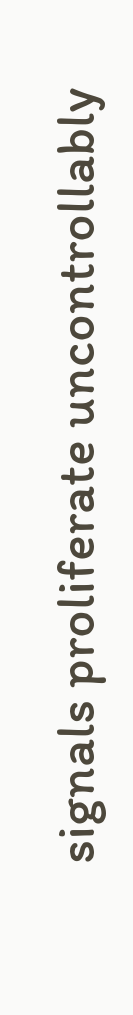signals proliferate uncontrollably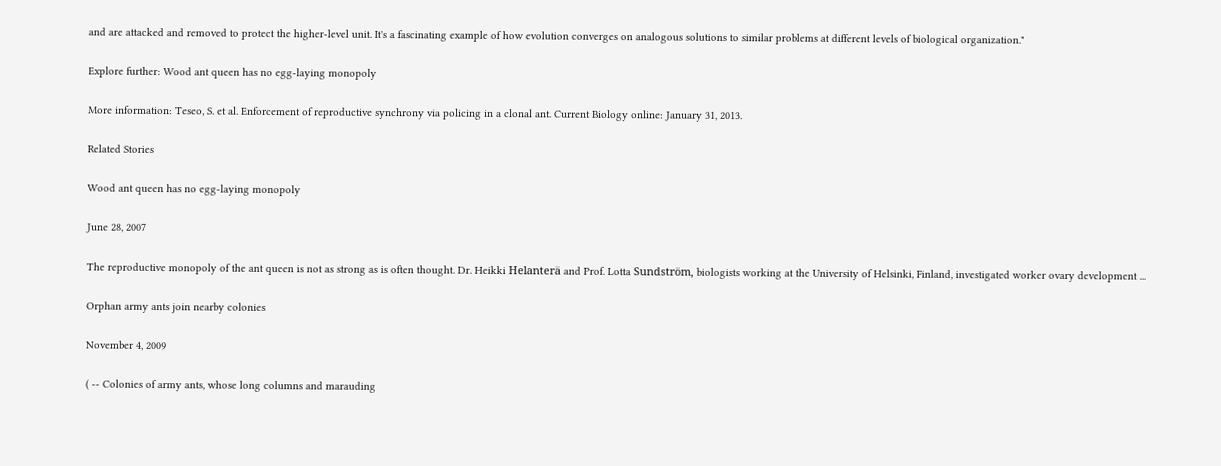and are attacked and removed to protect the higher-level unit. It's a fascinating example of how evolution converges on analogous solutions to similar problems at different levels of biological organization."

Explore further: Wood ant queen has no egg-laying monopoly

More information: Teseo, S. et al. Enforcement of reproductive synchrony via policing in a clonal ant. Current Biology online: January 31, 2013.

Related Stories

Wood ant queen has no egg-laying monopoly

June 28, 2007

The reproductive monopoly of the ant queen is not as strong as is often thought. Dr. Heikki Helanterä and Prof. Lotta Sundström, biologists working at the University of Helsinki, Finland, investigated worker ovary development ...

Orphan army ants join nearby colonies

November 4, 2009

( -- Colonies of army ants, whose long columns and marauding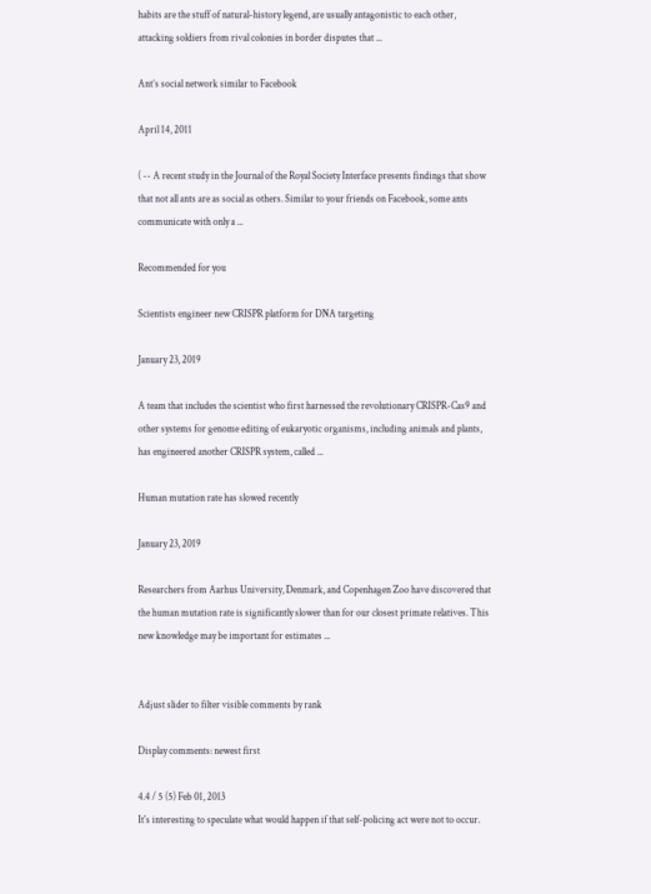habits are the stuff of natural-history legend, are usually antagonistic to each other, attacking soldiers from rival colonies in border disputes that ...

Ant’s social network similar to Facebook

April 14, 2011

( -- A recent study in the Journal of the Royal Society Interface presents findings that show that not all ants are as social as others. Similar to your friends on Facebook, some ants communicate with only a ...

Recommended for you

Scientists engineer new CRISPR platform for DNA targeting

January 23, 2019

A team that includes the scientist who first harnessed the revolutionary CRISPR-Cas9 and other systems for genome editing of eukaryotic organisms, including animals and plants, has engineered another CRISPR system, called ...

Human mutation rate has slowed recently

January 23, 2019

Researchers from Aarhus University, Denmark, and Copenhagen Zoo have discovered that the human mutation rate is significantly slower than for our closest primate relatives. This new knowledge may be important for estimates ...


Adjust slider to filter visible comments by rank

Display comments: newest first

4.4 / 5 (5) Feb 01, 2013
It's interesting to speculate what would happen if that self-policing act were not to occur.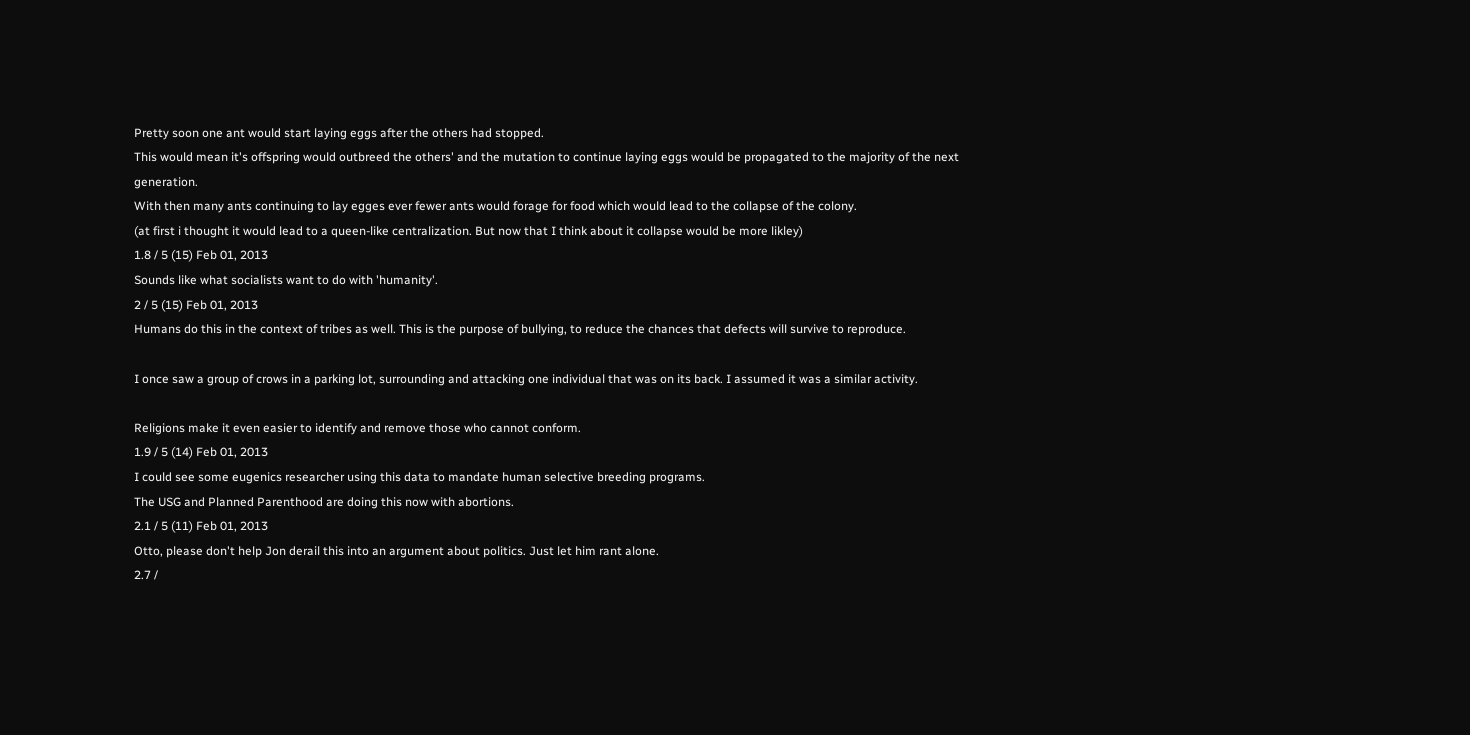Pretty soon one ant would start laying eggs after the others had stopped.
This would mean it's offspring would outbreed the others' and the mutation to continue laying eggs would be propagated to the majority of the next generation.
With then many ants continuing to lay egges ever fewer ants would forage for food which would lead to the collapse of the colony.
(at first i thought it would lead to a queen-like centralization. But now that I think about it collapse would be more likley)
1.8 / 5 (15) Feb 01, 2013
Sounds like what socialists want to do with 'humanity'.
2 / 5 (15) Feb 01, 2013
Humans do this in the context of tribes as well. This is the purpose of bullying, to reduce the chances that defects will survive to reproduce.

I once saw a group of crows in a parking lot, surrounding and attacking one individual that was on its back. I assumed it was a similar activity.

Religions make it even easier to identify and remove those who cannot conform.
1.9 / 5 (14) Feb 01, 2013
I could see some eugenics researcher using this data to mandate human selective breeding programs.
The USG and Planned Parenthood are doing this now with abortions.
2.1 / 5 (11) Feb 01, 2013
Otto, please don't help Jon derail this into an argument about politics. Just let him rant alone.
2.7 /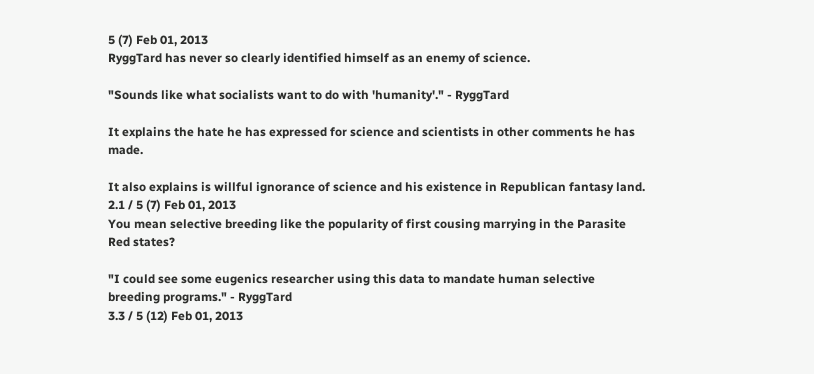5 (7) Feb 01, 2013
RyggTard has never so clearly identified himself as an enemy of science.

"Sounds like what socialists want to do with 'humanity'." - RyggTard

It explains the hate he has expressed for science and scientists in other comments he has made.

It also explains is willful ignorance of science and his existence in Republican fantasy land.
2.1 / 5 (7) Feb 01, 2013
You mean selective breeding like the popularity of first cousing marrying in the Parasite Red states?

"I could see some eugenics researcher using this data to mandate human selective breeding programs." - RyggTard
3.3 / 5 (12) Feb 01, 2013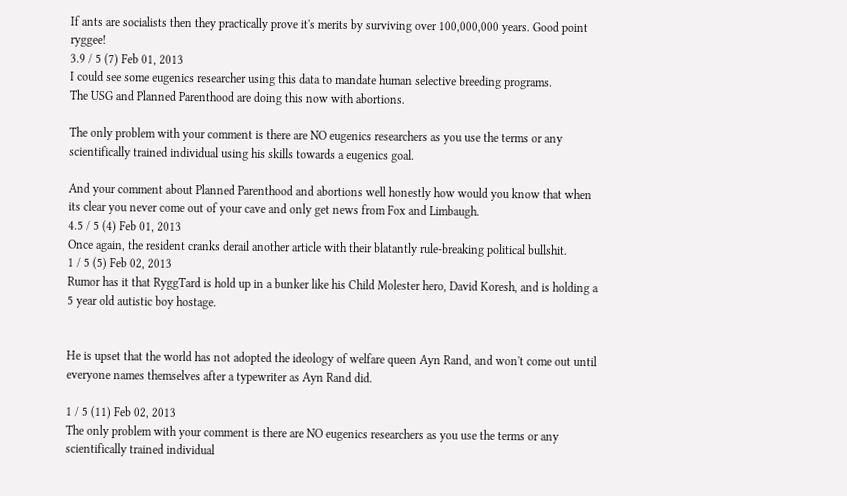If ants are socialists then they practically prove it's merits by surviving over 100,000,000 years. Good point ryggee!
3.9 / 5 (7) Feb 01, 2013
I could see some eugenics researcher using this data to mandate human selective breeding programs.
The USG and Planned Parenthood are doing this now with abortions.

The only problem with your comment is there are NO eugenics researchers as you use the terms or any scientifically trained individual using his skills towards a eugenics goal.

And your comment about Planned Parenthood and abortions well honestly how would you know that when its clear you never come out of your cave and only get news from Fox and Limbaugh.
4.5 / 5 (4) Feb 01, 2013
Once again, the resident cranks derail another article with their blatantly rule-breaking political bullshit.
1 / 5 (5) Feb 02, 2013
Rumor has it that RyggTard is hold up in a bunker like his Child Molester hero, David Koresh, and is holding a 5 year old autistic boy hostage.


He is upset that the world has not adopted the ideology of welfare queen Ayn Rand, and won't come out until everyone names themselves after a typewriter as Ayn Rand did.

1 / 5 (11) Feb 02, 2013
The only problem with your comment is there are NO eugenics researchers as you use the terms or any scientifically trained individual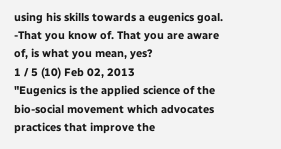using his skills towards a eugenics goal.
-That you know of. That you are aware of, is what you mean, yes?
1 / 5 (10) Feb 02, 2013
"Eugenics is the applied science of the bio-social movement which advocates practices that improve the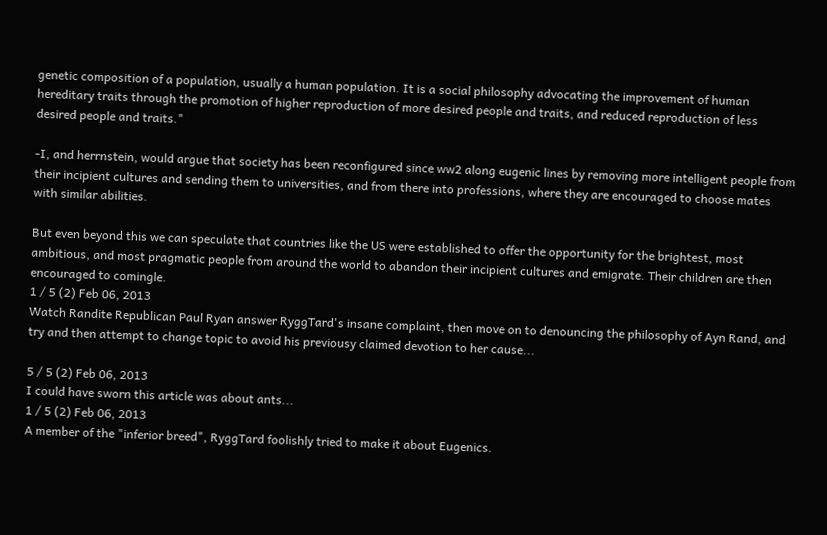genetic composition of a population, usually a human population. It is a social philosophy advocating the improvement of human hereditary traits through the promotion of higher reproduction of more desired people and traits, and reduced reproduction of less desired people and traits."

-I, and herrnstein, would argue that society has been reconfigured since ww2 along eugenic lines by removing more intelligent people from their incipient cultures and sending them to universities, and from there into professions, where they are encouraged to choose mates with similar abilities.

But even beyond this we can speculate that countries like the US were established to offer the opportunity for the brightest, most ambitious, and most pragmatic people from around the world to abandon their incipient cultures and emigrate. Their children are then encouraged to comingle.
1 / 5 (2) Feb 06, 2013
Watch Randite Republican Paul Ryan answer RyggTard's insane complaint, then move on to denouncing the philosophy of Ayn Rand, and try and then attempt to change topic to avoid his previousy claimed devotion to her cause...

5 / 5 (2) Feb 06, 2013
I could have sworn this article was about ants...
1 / 5 (2) Feb 06, 2013
A member of the "inferior breed", RyggTard foolishly tried to make it about Eugenics.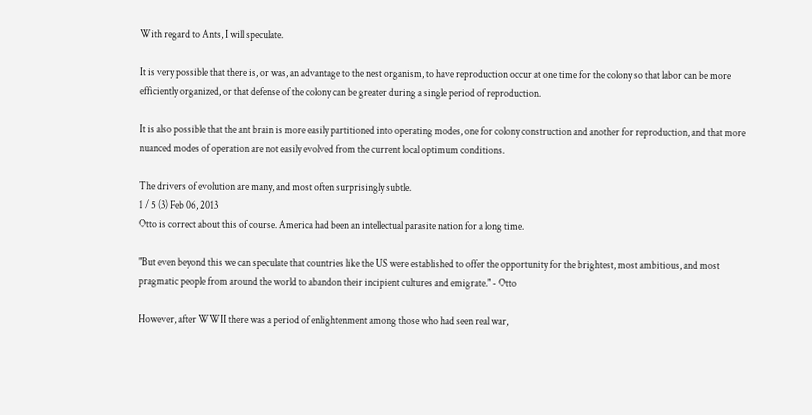With regard to Ants, I will speculate.

It is very possible that there is, or was, an advantage to the nest organism, to have reproduction occur at one time for the colony so that labor can be more efficiently organized, or that defense of the colony can be greater during a single period of reproduction.

It is also possible that the ant brain is more easily partitioned into operating modes, one for colony construction and another for reproduction, and that more nuanced modes of operation are not easily evolved from the current local optimum conditions.

The drivers of evolution are many, and most often surprisingly subtle.
1 / 5 (3) Feb 06, 2013
Otto is correct about this of course. America had been an intellectual parasite nation for a long time.

"But even beyond this we can speculate that countries like the US were established to offer the opportunity for the brightest, most ambitious, and most pragmatic people from around the world to abandon their incipient cultures and emigrate." - Otto

However, after WWII there was a period of enlightenment among those who had seen real war,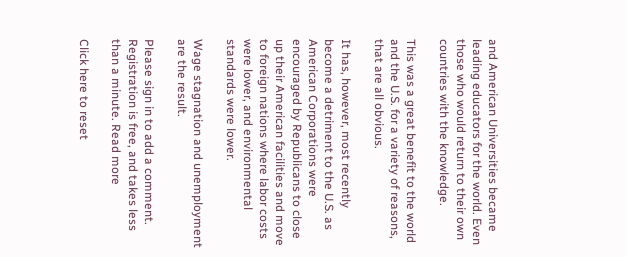and American Universities became leading educators for the world. Even those who would return to their own countries with the knowledge.

This was a great benefit to the world and the U.S. for a variety of reasons, that are all obvious.

It has, however, most recently become a detriment to the U.S. as American Corporations were encouraged by Republicans to close up their American facilities and move to foreign nations where labor costs were lower, and environmental standards were lower.

Wage stagnation and unemployment are the result.

Please sign in to add a comment. Registration is free, and takes less than a minute. Read more

Click here to reset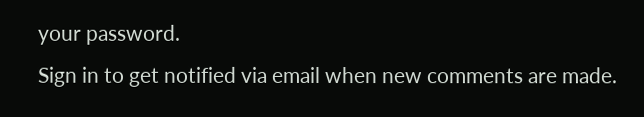your password.
Sign in to get notified via email when new comments are made.